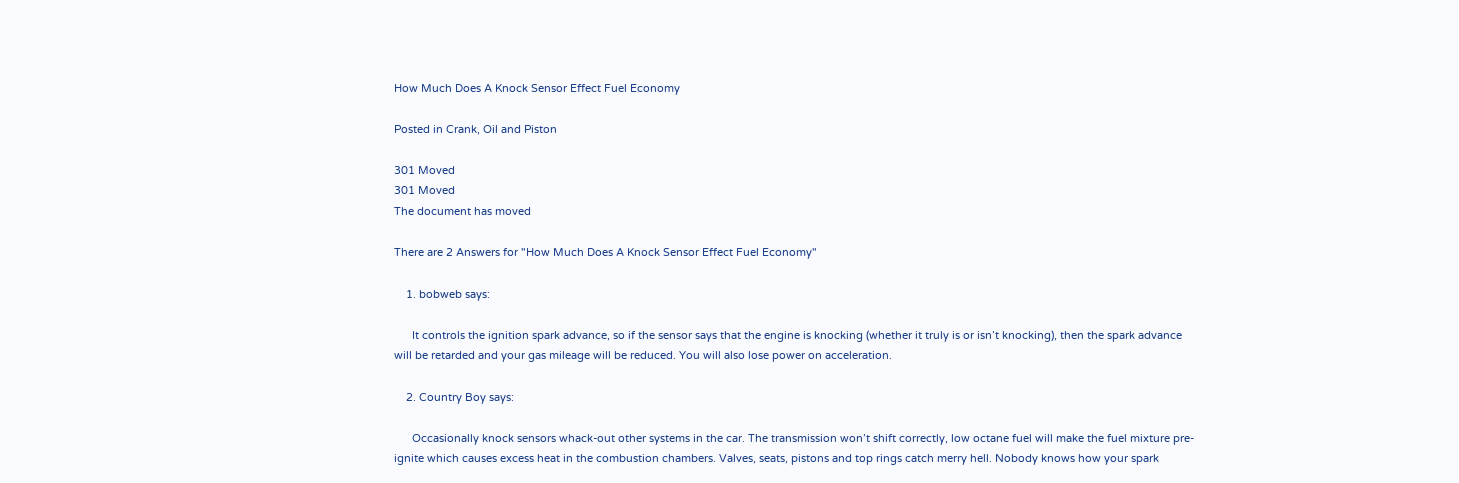How Much Does A Knock Sensor Effect Fuel Economy

Posted in Crank, Oil and Piston

301 Moved
301 Moved
The document has moved

There are 2 Answers for "How Much Does A Knock Sensor Effect Fuel Economy"

    1. bobweb says:

      It controls the ignition spark advance, so if the sensor says that the engine is knocking (whether it truly is or isn’t knocking), then the spark advance will be retarded and your gas mileage will be reduced. You will also lose power on acceleration.

    2. Country Boy says:

      Occasionally knock sensors whack-out other systems in the car. The transmission won’t shift correctly, low octane fuel will make the fuel mixture pre-ignite which causes excess heat in the combustion chambers. Valves, seats, pistons and top rings catch merry hell. Nobody knows how your spark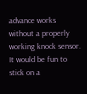advance works without a properly working knock sensor. It would be fun to stick on a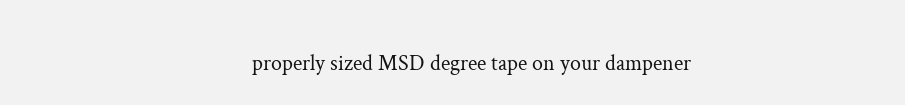properly sized MSD degree tape on your dampener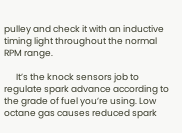pulley and check it with an inductive timing light throughout the normal RPM range.

      It’s the knock sensors job to regulate spark advance according to the grade of fuel you’re using. Low octane gas causes reduced spark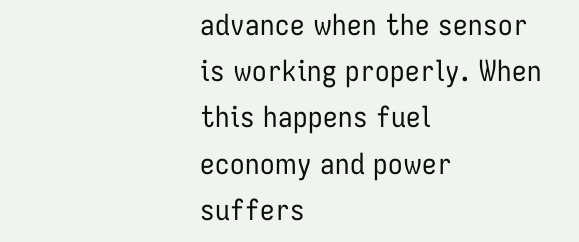advance when the sensor is working properly. When this happens fuel economy and power suffers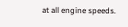at all engine speeds.